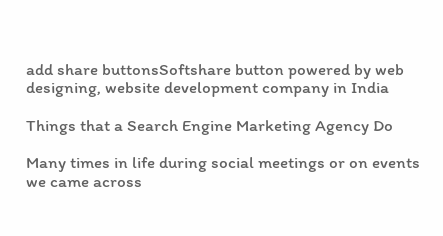add share buttonsSoftshare button powered by web designing, website development company in India

Things that a Search Engine Marketing Agency Do

Many times in life during social meetings or on events we came across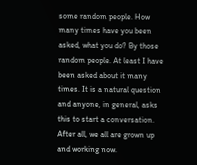some random people. How many times have you been asked, what you do? By those random people. At least I have been asked about it many times. It is a natural question and anyone, in general, asks this to start a conversation. After all, we all are grown up and working now.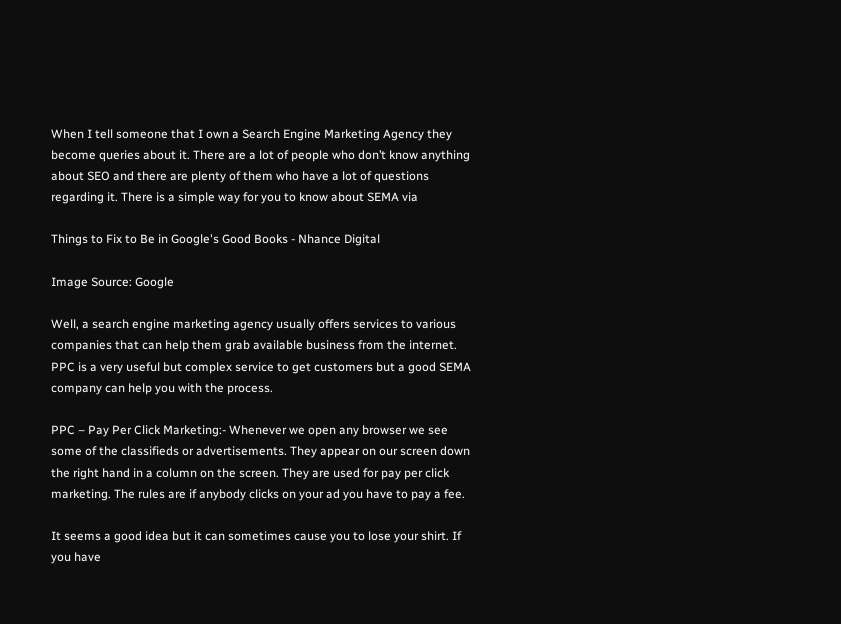When I tell someone that I own a Search Engine Marketing Agency they become queries about it. There are a lot of people who don’t know anything about SEO and there are plenty of them who have a lot of questions regarding it. There is a simple way for you to know about SEMA via

Things to Fix to Be in Google's Good Books - Nhance Digital

Image Source: Google

Well, a search engine marketing agency usually offers services to various companies that can help them grab available business from the internet. PPC is a very useful but complex service to get customers but a good SEMA company can help you with the process.

PPC – Pay Per Click Marketing:- Whenever we open any browser we see some of the classifieds or advertisements. They appear on our screen down the right hand in a column on the screen. They are used for pay per click marketing. The rules are if anybody clicks on your ad you have to pay a fee.

It seems a good idea but it can sometimes cause you to lose your shirt. If you have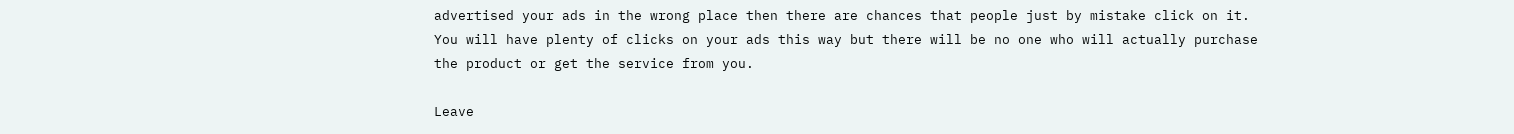advertised your ads in the wrong place then there are chances that people just by mistake click on it. You will have plenty of clicks on your ads this way but there will be no one who will actually purchase the product or get the service from you.

Leave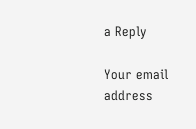a Reply

Your email address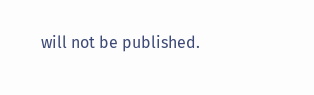will not be published.